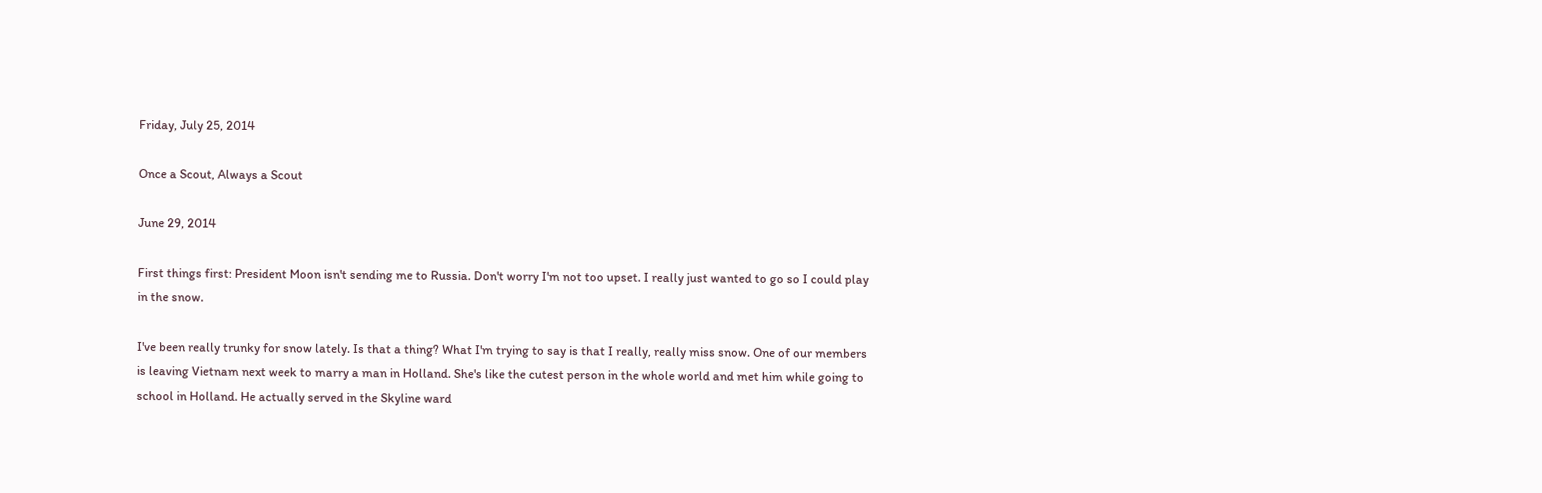Friday, July 25, 2014

Once a Scout, Always a Scout

June 29, 2014

First things first: President Moon isn't sending me to Russia. Don't worry I'm not too upset. I really just wanted to go so I could play in the snow.

I've been really trunky for snow lately. Is that a thing? What I'm trying to say is that I really, really miss snow. One of our members is leaving Vietnam next week to marry a man in Holland. She's like the cutest person in the whole world and met him while going to school in Holland. He actually served in the Skyline ward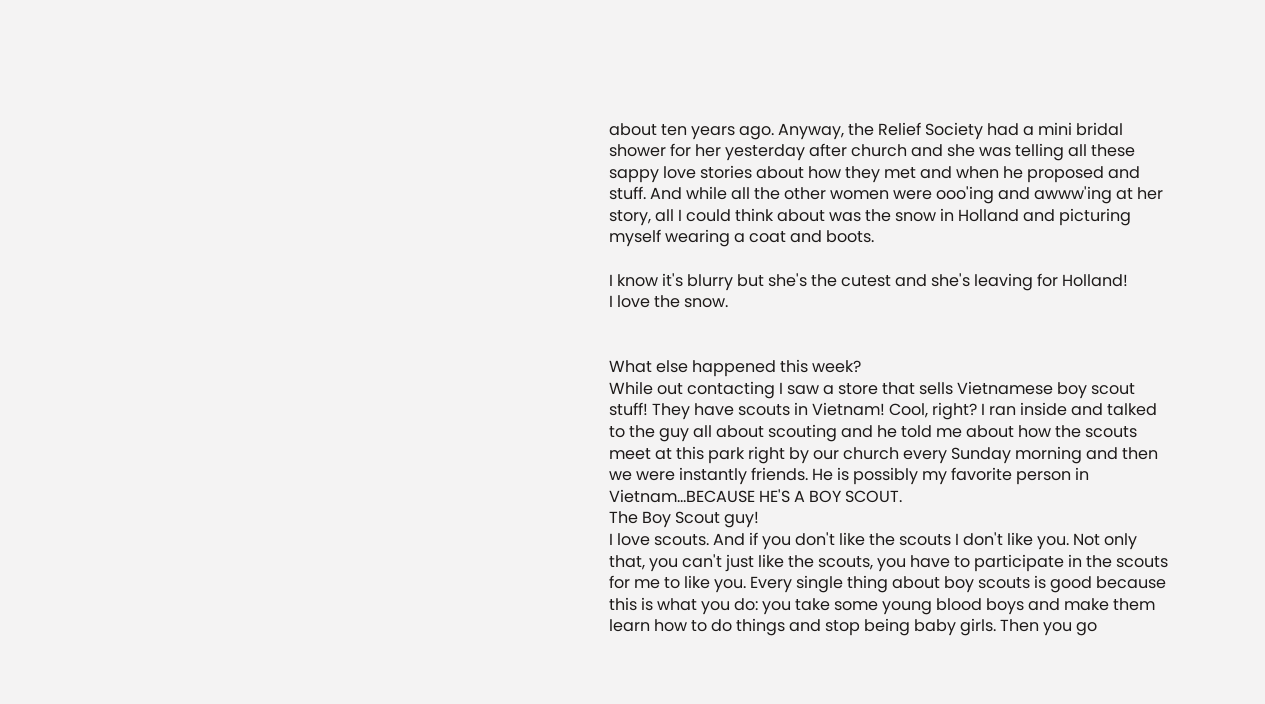about ten years ago. Anyway, the Relief Society had a mini bridal shower for her yesterday after church and she was telling all these sappy love stories about how they met and when he proposed and stuff. And while all the other women were ooo'ing and awww'ing at her story, all I could think about was the snow in Holland and picturing myself wearing a coat and boots.

I know it's blurry but she's the cutest and she's leaving for Holland!
I love the snow.


What else happened this week?
While out contacting I saw a store that sells Vietnamese boy scout stuff! They have scouts in Vietnam! Cool, right? I ran inside and talked to the guy all about scouting and he told me about how the scouts meet at this park right by our church every Sunday morning and then we were instantly friends. He is possibly my favorite person in Vietnam...BECAUSE HE'S A BOY SCOUT.
The Boy Scout guy!
I love scouts. And if you don't like the scouts I don't like you. Not only that, you can't just like the scouts, you have to participate in the scouts for me to like you. Every single thing about boy scouts is good because this is what you do: you take some young blood boys and make them learn how to do things and stop being baby girls. Then you go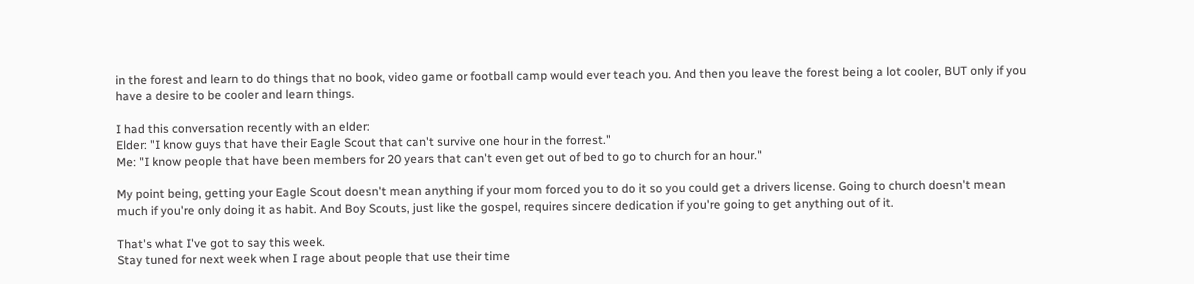in the forest and learn to do things that no book, video game or football camp would ever teach you. And then you leave the forest being a lot cooler, BUT only if you have a desire to be cooler and learn things.

I had this conversation recently with an elder:
Elder: "I know guys that have their Eagle Scout that can't survive one hour in the forrest."
Me: "I know people that have been members for 20 years that can't even get out of bed to go to church for an hour."

My point being, getting your Eagle Scout doesn't mean anything if your mom forced you to do it so you could get a drivers license. Going to church doesn't mean much if you're only doing it as habit. And Boy Scouts, just like the gospel, requires sincere dedication if you're going to get anything out of it.

That's what I've got to say this week.
Stay tuned for next week when I rage about people that use their time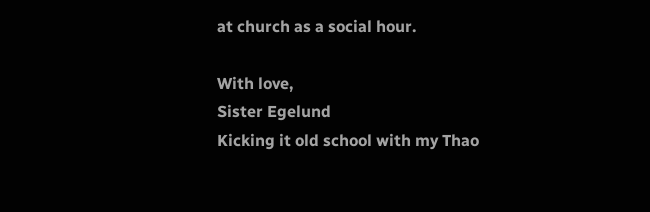at church as a social hour.

With love,
Sister Egelund
Kicking it old school with my Thao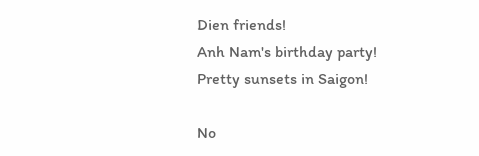Dien friends!
Anh Nam's birthday party!
Pretty sunsets in Saigon!

No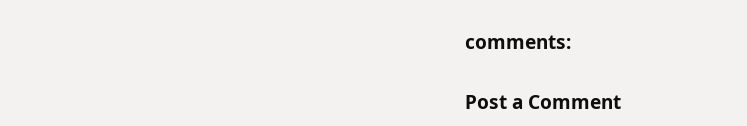comments:

Post a Comment